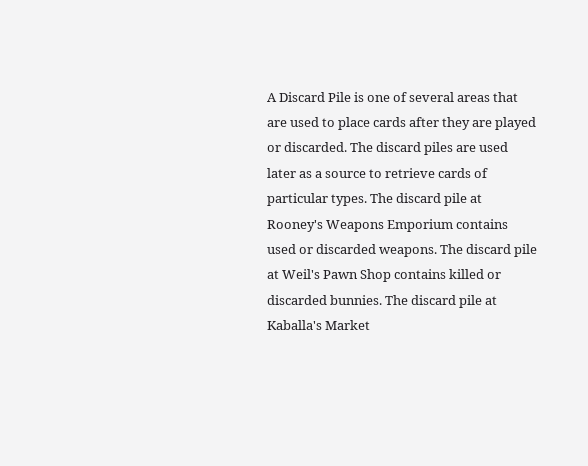A Discard Pile is one of several areas that are used to place cards after they are played or discarded. The discard piles are used later as a source to retrieve cards of particular types. The discard pile at Rooney's Weapons Emporium contains used or discarded weapons. The discard pile at Weil's Pawn Shop contains killed or discarded bunnies. The discard pile at Kaballa's Market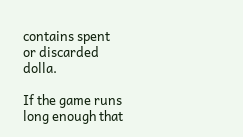contains spent or discarded dolla.

If the game runs long enough that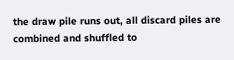the draw pile runs out, all discard piles are combined and shuffled to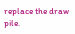replace the draw pile.